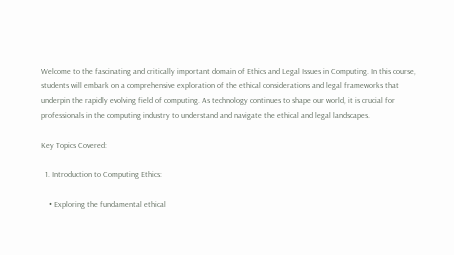Welcome to the fascinating and critically important domain of Ethics and Legal Issues in Computing. In this course, students will embark on a comprehensive exploration of the ethical considerations and legal frameworks that underpin the rapidly evolving field of computing. As technology continues to shape our world, it is crucial for professionals in the computing industry to understand and navigate the ethical and legal landscapes.

Key Topics Covered:

  1. Introduction to Computing Ethics:

    • Exploring the fundamental ethical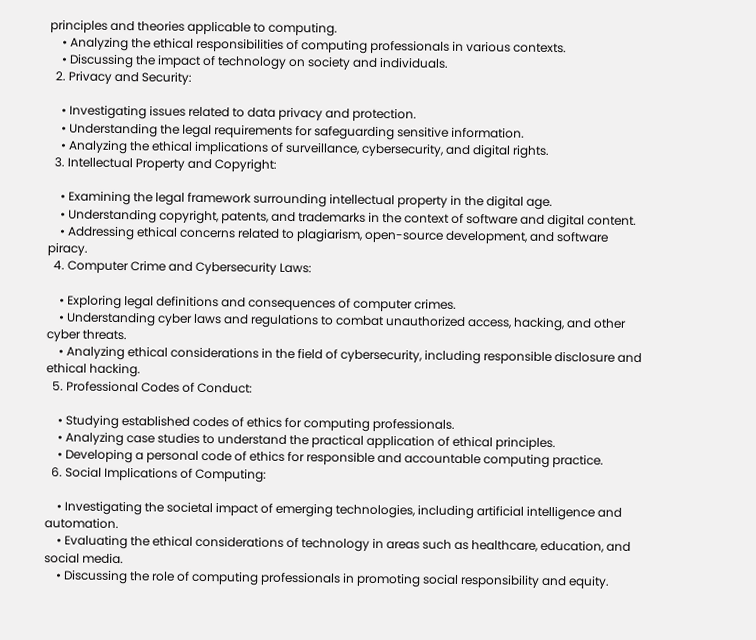principles and theories applicable to computing.
    • Analyzing the ethical responsibilities of computing professionals in various contexts.
    • Discussing the impact of technology on society and individuals.
  2. Privacy and Security:

    • Investigating issues related to data privacy and protection.
    • Understanding the legal requirements for safeguarding sensitive information.
    • Analyzing the ethical implications of surveillance, cybersecurity, and digital rights.
  3. Intellectual Property and Copyright:

    • Examining the legal framework surrounding intellectual property in the digital age.
    • Understanding copyright, patents, and trademarks in the context of software and digital content.
    • Addressing ethical concerns related to plagiarism, open-source development, and software piracy.
  4. Computer Crime and Cybersecurity Laws:

    • Exploring legal definitions and consequences of computer crimes.
    • Understanding cyber laws and regulations to combat unauthorized access, hacking, and other cyber threats.
    • Analyzing ethical considerations in the field of cybersecurity, including responsible disclosure and ethical hacking.
  5. Professional Codes of Conduct:

    • Studying established codes of ethics for computing professionals.
    • Analyzing case studies to understand the practical application of ethical principles.
    • Developing a personal code of ethics for responsible and accountable computing practice.
  6. Social Implications of Computing:

    • Investigating the societal impact of emerging technologies, including artificial intelligence and automation.
    • Evaluating the ethical considerations of technology in areas such as healthcare, education, and social media.
    • Discussing the role of computing professionals in promoting social responsibility and equity.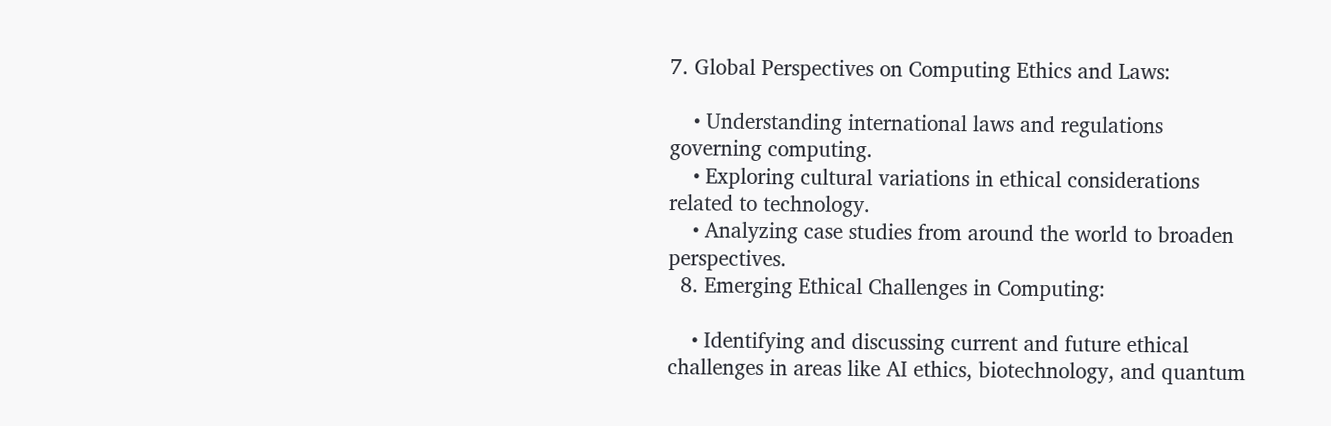7. Global Perspectives on Computing Ethics and Laws:

    • Understanding international laws and regulations governing computing.
    • Exploring cultural variations in ethical considerations related to technology.
    • Analyzing case studies from around the world to broaden perspectives.
  8. Emerging Ethical Challenges in Computing:

    • Identifying and discussing current and future ethical challenges in areas like AI ethics, biotechnology, and quantum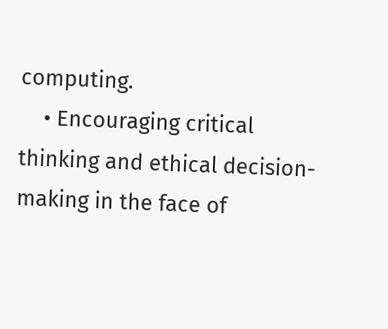computing.
    • Encouraging critical thinking and ethical decision-making in the face of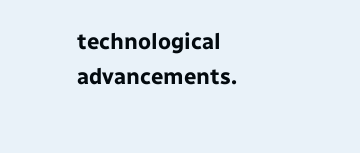technological advancements.